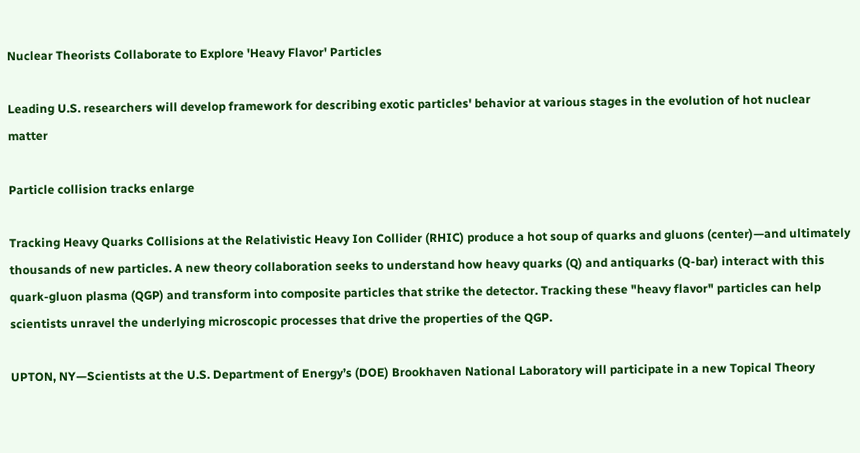Nuclear Theorists Collaborate to Explore 'Heavy Flavor' Particles

Leading U.S. researchers will develop framework for describing exotic particles' behavior at various stages in the evolution of hot nuclear matter

Particle collision tracks enlarge

Tracking Heavy Quarks Collisions at the Relativistic Heavy Ion Collider (RHIC) produce a hot soup of quarks and gluons (center)—and ultimately thousands of new particles. A new theory collaboration seeks to understand how heavy quarks (Q) and antiquarks (Q-bar) interact with this quark-gluon plasma (QGP) and transform into composite particles that strike the detector. Tracking these "heavy flavor" particles can help scientists unravel the underlying microscopic processes that drive the properties of the QGP.

UPTON, NY—Scientists at the U.S. Department of Energy’s (DOE) Brookhaven National Laboratory will participate in a new Topical Theory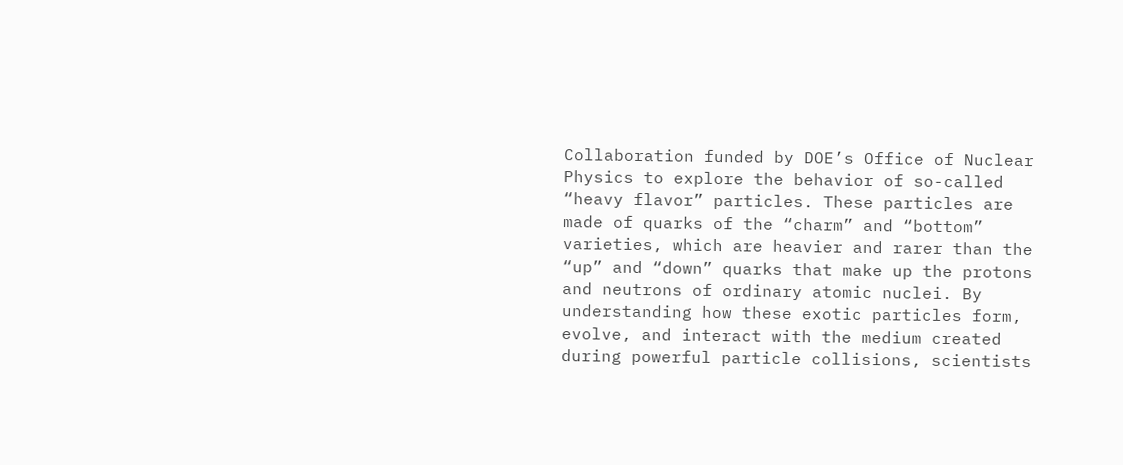Collaboration funded by DOE’s Office of Nuclear Physics to explore the behavior of so-called “heavy flavor” particles. These particles are made of quarks of the “charm” and “bottom” varieties, which are heavier and rarer than the “up” and “down” quarks that make up the protons and neutrons of ordinary atomic nuclei. By understanding how these exotic particles form, evolve, and interact with the medium created during powerful particle collisions, scientists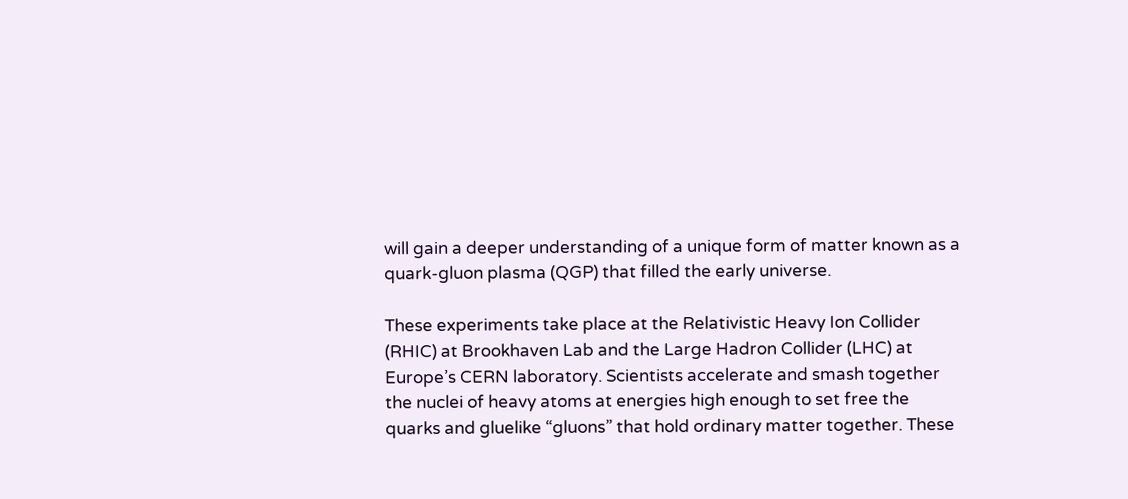will gain a deeper understanding of a unique form of matter known as a quark-gluon plasma (QGP) that filled the early universe.

These experiments take place at the Relativistic Heavy Ion Collider (RHIC) at Brookhaven Lab and the Large Hadron Collider (LHC) at Europe’s CERN laboratory. Scientists accelerate and smash together the nuclei of heavy atoms at energies high enough to set free the quarks and gluelike “gluons” that hold ordinary matter together. These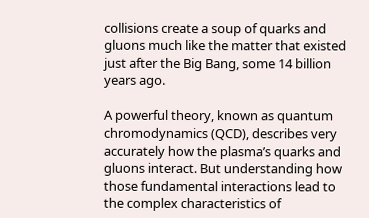collisions create a soup of quarks and gluons much like the matter that existed just after the Big Bang, some 14 billion years ago.

A powerful theory, known as quantum chromodynamics (QCD), describes very accurately how the plasma’s quarks and gluons interact. But understanding how those fundamental interactions lead to the complex characteristics of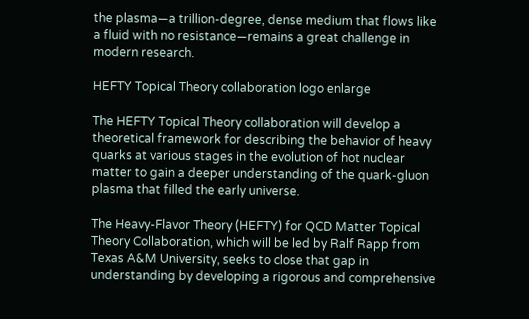the plasma—a trillion-degree, dense medium that flows like a fluid with no resistance—remains a great challenge in modern research.

HEFTY Topical Theory collaboration logo enlarge

The HEFTY Topical Theory collaboration will develop a theoretical framework for describing the behavior of heavy quarks at various stages in the evolution of hot nuclear matter to gain a deeper understanding of the quark-gluon plasma that filled the early universe.

The Heavy-Flavor Theory (HEFTY) for QCD Matter Topical Theory Collaboration, which will be led by Ralf Rapp from Texas A&M University, seeks to close that gap in understanding by developing a rigorous and comprehensive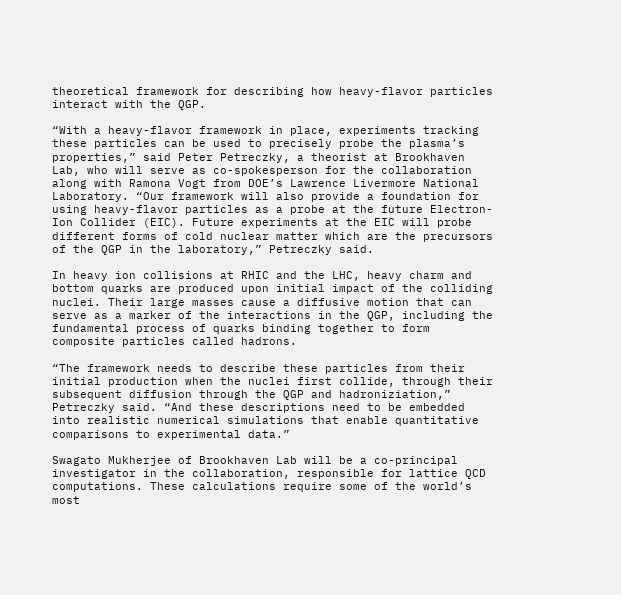theoretical framework for describing how heavy-flavor particles interact with the QGP.

“With a heavy-flavor framework in place, experiments tracking these particles can be used to precisely probe the plasma’s properties,” said Peter Petreczky, a theorist at Brookhaven Lab, who will serve as co-spokesperson for the collaboration along with Ramona Vogt from DOE’s Lawrence Livermore National Laboratory. “Our framework will also provide a foundation for using heavy-flavor particles as a probe at the future Electron-Ion Collider (EIC). Future experiments at the EIC will probe different forms of cold nuclear matter which are the precursors of the QGP in the laboratory,” Petreczky said.

In heavy ion collisions at RHIC and the LHC, heavy charm and bottom quarks are produced upon initial impact of the colliding nuclei. Their large masses cause a diffusive motion that can serve as a marker of the interactions in the QGP, including the fundamental process of quarks binding together to form composite particles called hadrons.

“The framework needs to describe these particles from their initial production when the nuclei first collide, through their subsequent diffusion through the QGP and hadroniziation,” Petreczky said. “And these descriptions need to be embedded into realistic numerical simulations that enable quantitative comparisons to experimental data.”

Swagato Mukherjee of Brookhaven Lab will be a co-principal investigator in the collaboration, responsible for lattice QCD computations. These calculations require some of the world’s most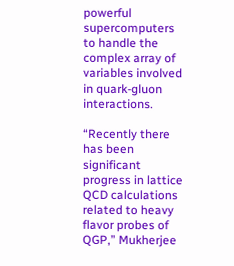powerful supercomputers to handle the complex array of variables involved in quark-gluon interactions.

“Recently there has been significant progress in lattice QCD calculations related to heavy flavor probes of QGP,” Mukherjee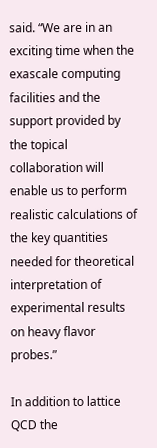said. “We are in an exciting time when the exascale computing facilities and the support provided by the topical collaboration will enable us to perform realistic calculations of the key quantities needed for theoretical interpretation of experimental results on heavy flavor probes.”

In addition to lattice QCD the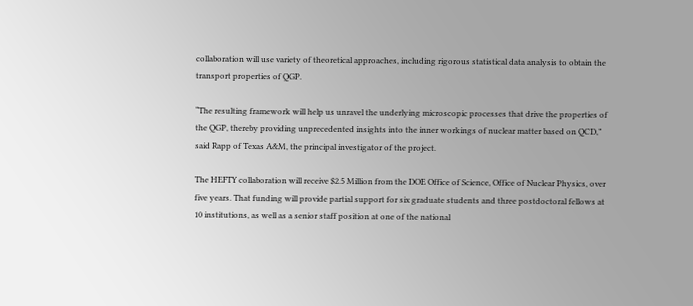collaboration will use variety of theoretical approaches, including rigorous statistical data analysis to obtain the transport properties of QGP.

“The resulting framework will help us unravel the underlying microscopic processes that drive the properties of the QGP, thereby providing unprecedented insights into the inner workings of nuclear matter based on QCD,” said Rapp of Texas A&M, the principal investigator of the project.

The HEFTY collaboration will receive $2.5 Million from the DOE Office of Science, Office of Nuclear Physics, over five years. That funding will provide partial support for six graduate students and three postdoctoral fellows at 10 institutions, as well as a senior staff position at one of the national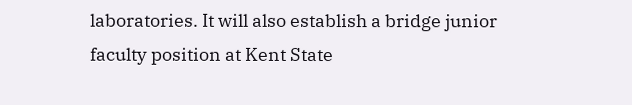laboratories. It will also establish a bridge junior faculty position at Kent State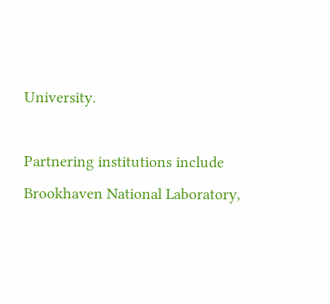University.

Partnering institutions include Brookhaven National Laboratory,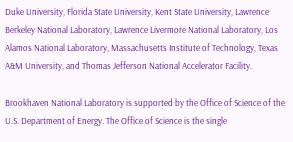Duke University, Florida State University, Kent State University, Lawrence Berkeley National Laboratory, Lawrence Livermore National Laboratory, Los Alamos National Laboratory, Massachusetts Institute of Technology, Texas A&M University, and Thomas Jefferson National Accelerator Facility.

Brookhaven National Laboratory is supported by the Office of Science of the U.S. Department of Energy. The Office of Science is the single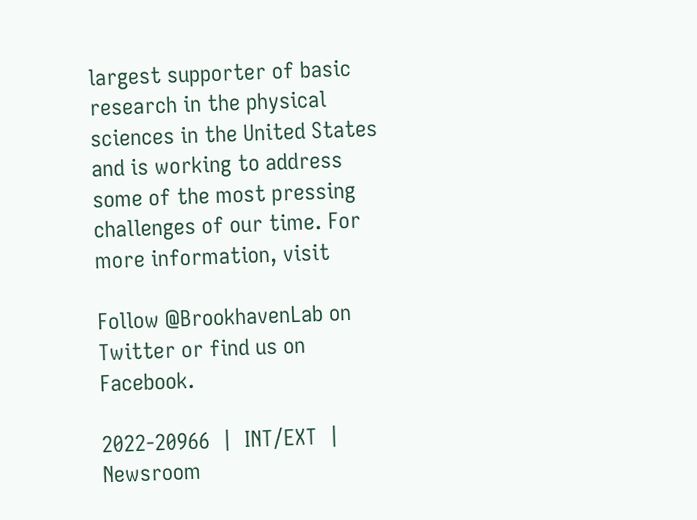largest supporter of basic research in the physical sciences in the United States and is working to address some of the most pressing challenges of our time. For more information, visit

Follow @BrookhavenLab on Twitter or find us on Facebook.

2022-20966  |  INT/EXT  |  Newsroom